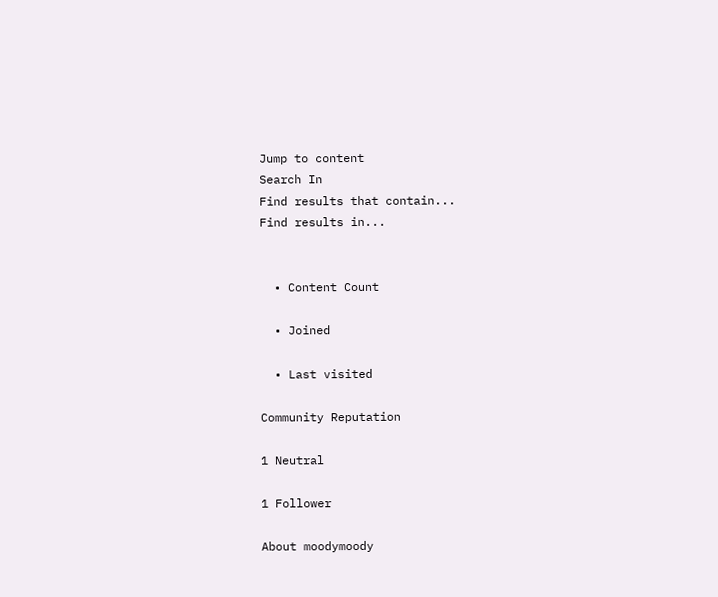Jump to content
Search In
Find results that contain...
Find results in...


  • Content Count

  • Joined

  • Last visited

Community Reputation

1 Neutral

1 Follower

About moodymoody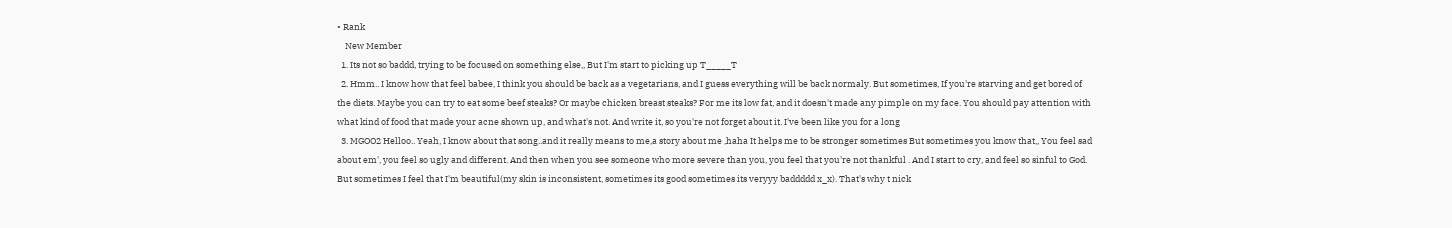• Rank
    New Member
  1. Its not so baddd, trying to be focused on something else,, But I'm start to picking up T_____T
  2. Hmm.. I know how that feel babee, I think you should be back as a vegetarians, and I guess everything will be back normaly. But sometimes, If you're starving and get bored of the diets. Maybe you can try to eat some beef steaks? Or maybe chicken breast steaks? For me its low fat, and it doesn't made any pimple on my face. You should pay attention with what kind of food that made your acne shown up, and what's not. And write it, so you're not forget about it. I've been like you for a long
  3. MGOO2 Helloo.. Yeah, I know about that song..and it really means to me,a story about me ,haha It helps me to be stronger sometimes But sometimes you know that,, You feel sad about em', you feel so ugly and different. And then when you see someone who more severe than you, you feel that you're not thankful . And I start to cry, and feel so sinful to God. But sometimes I feel that I'm beautiful(my skin is inconsistent, sometimes its good sometimes its veryyy baddddd x_x). That's why t nick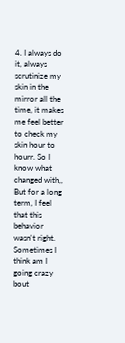4. I always do it, always scrutinize my skin in the mirror all the time, it makes me feel better to check my skin hour to hourr. So I know what changed with,, But for a long term, I feel that this behavior wasn't right. Sometimes I think am I going crazy bout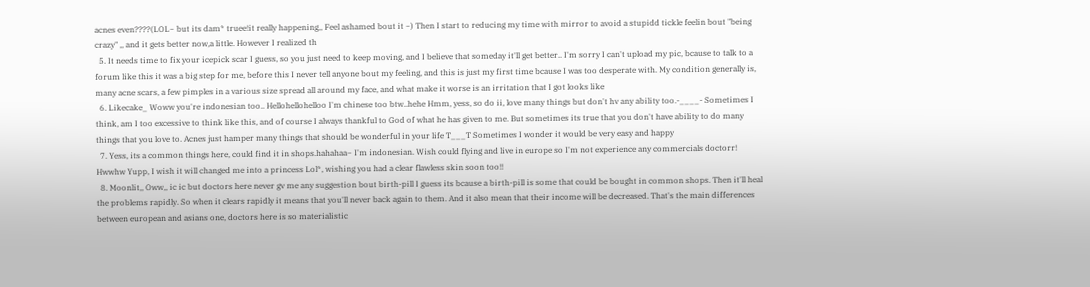acnes even????(LOL~ but its dam* truee!it really happening,, Feel ashamed bout it ~) Then I start to reducing my time with mirror to avoid a stupidd tickle feelin bout "being crazy" ,, and it gets better now,a little. However I realized th
  5. It needs time to fix your icepick scar I guess, so you just need to keep moving, and I believe that someday it'll get better.. I'm sorry I can't upload my pic, bcause to talk to a forum like this it was a big step for me, before this I never tell anyone bout my feeling, and this is just my first time bcause I was too desperate with. My condition generally is, many acne scars, a few pimples in a various size spread all around my face, and what make it worse is an irritation that I got looks like
  6. Likecake_ Woww you're indonesian too.. Hellohellohelloo I'm chinese too btw..hehe Hmm, yess, so do ii, love many things but don't hv any ability too.-____- Sometimes I think, am I too excessive to think like this, and of course I always thankful to God of what he has given to me. But sometimes its true that you don't have ability to do many things that you love to. Acnes just hamper many things that should be wonderful in your life T___T Sometimes I wonder it would be very easy and happy
  7. Yess, its a common things here, could find it in shops.hahahaa~ I'm indonesian. Wish could flying and live in europe so I'm not experience any commercials doctorr! Hwwhw Yupp, I wish it will changed me into a princess Lol*, wishing you had a clear flawless skin soon too!!
  8. Moonlit,, Oww,, ic ic but doctors here never gv me any suggestion bout birth-pill I guess its bcause a birth-pill is some that could be bought in common shops. Then it'll heal the problems rapidly. So when it clears rapidly it means that you'll never back again to them. And it also mean that their income will be decreased. That's the main differences between european and asians one, doctors here is so materialistic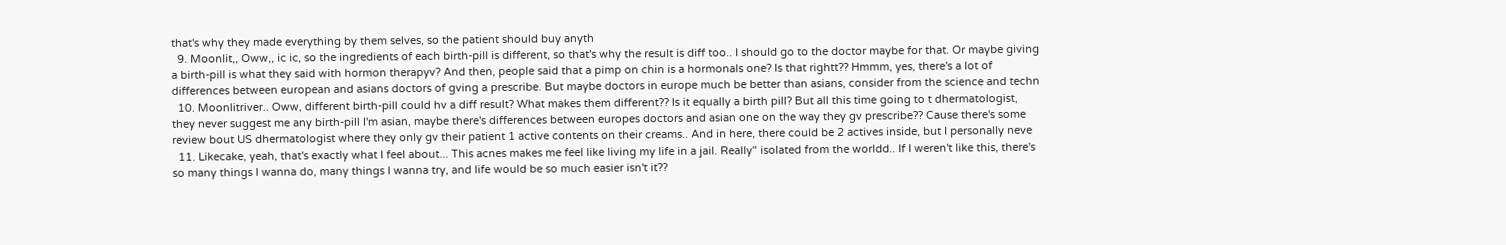that's why they made everything by them selves, so the patient should buy anyth
  9. Moonlit,, Oww,, ic ic, so the ingredients of each birth-pill is different, so that's why the result is diff too.. I should go to the doctor maybe for that. Or maybe giving a birth-pill is what they said with hormon therapyv? And then, people said that a pimp on chin is a hormonals one? Is that rightt?? Hmmm, yes, there's a lot of differences between european and asians doctors of gving a prescribe. But maybe doctors in europe much be better than asians, consider from the science and techn
  10. Moonlitriver.. Oww, different birth-pill could hv a diff result? What makes them different?? Is it equally a birth pill? But all this time going to t dhermatologist, they never suggest me any birth-pill I'm asian, maybe there's differences between europes doctors and asian one on the way they gv prescribe?? Cause there's some review bout US dhermatologist where they only gv their patient 1 active contents on their creams.. And in here, there could be 2 actives inside, but I personally neve
  11. Likecake, yeah, that's exactly what I feel about... This acnes makes me feel like living my life in a jail. Really" isolated from the worldd.. If I weren't like this, there's so many things I wanna do, many things I wanna try, and life would be so much easier isn't it??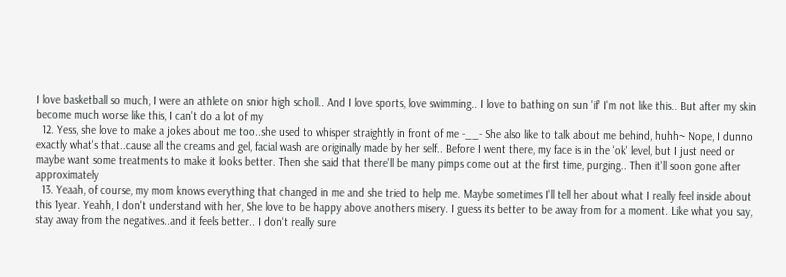I love basketball so much, I were an athlete on snior high scholl.. And I love sports, love swimming.. I love to bathing on sun 'if' I'm not like this.. But after my skin become much worse like this, I can't do a lot of my
  12. Yess, she love to make a jokes about me too..she used to whisper straightly in front of me -__- She also like to talk about me behind, huhh~ Nope, I dunno exactly what's that..cause all the creams and gel, facial wash are originally made by her self.. Before I went there, my face is in the 'ok' level, but I just need or maybe want some treatments to make it looks better. Then she said that there'll be many pimps come out at the first time, purging.. Then it'll soon gone after approximately
  13. Yeaah, of course, my mom knows everything that changed in me and she tried to help me. Maybe sometimes I'll tell her about what I really feel inside about this 1year. Yeahh, I don't understand with her, She love to be happy above anothers misery. I guess its better to be away from for a moment. Like what you say, stay away from the negatives..and it feels better.. I don't really sure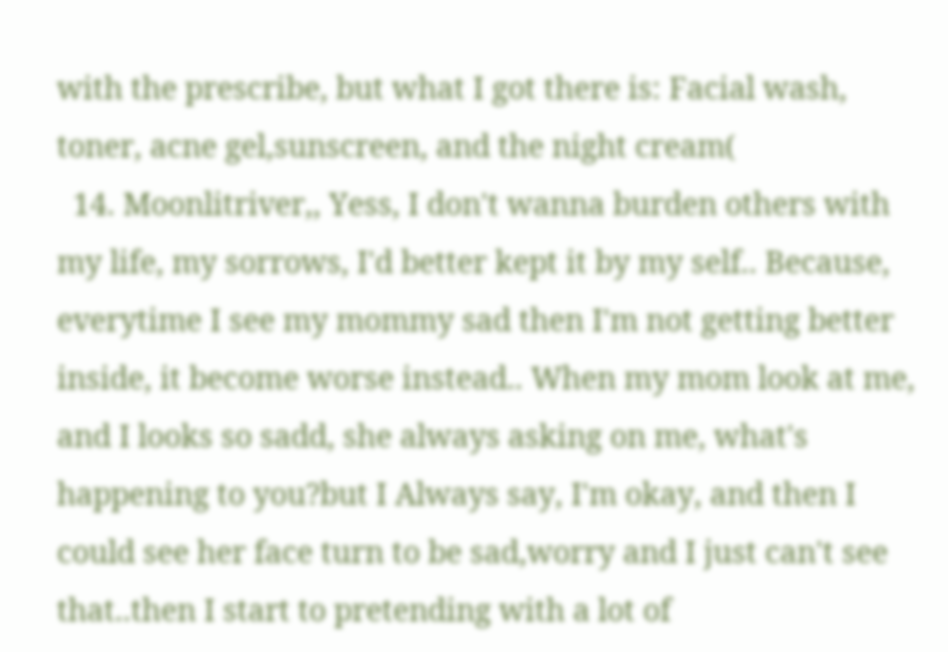with the prescribe, but what I got there is: Facial wash, toner, acne gel,sunscreen, and the night cream(
  14. Moonlitriver,, Yess, I don't wanna burden others with my life, my sorrows, I'd better kept it by my self.. Because, everytime I see my mommy sad then I'm not getting better inside, it become worse instead.. When my mom look at me, and I looks so sadd, she always asking on me, what's happening to you?but I Always say, I'm okay, and then I could see her face turn to be sad,worry and I just can't see that..then I start to pretending with a lot of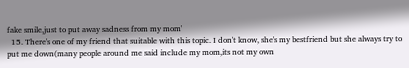fake smile,just to put away sadness from my mom'
  15. There's one of my friend that suitable with this topic. I don't know, she's my bestfriend but she always try to put me down(many people around me said include my mom,its not my own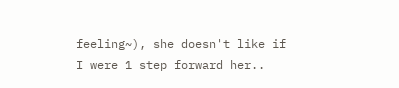feeling~), she doesn't like if I were 1 step forward her..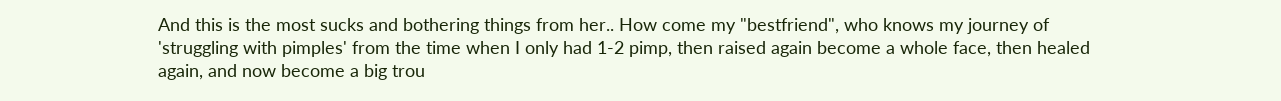And this is the most sucks and bothering things from her.. How come my "bestfriend", who knows my journey of 'struggling with pimples' from the time when I only had 1-2 pimp, then raised again become a whole face, then healed again, and now become a big trou